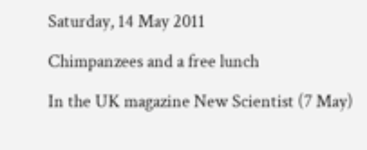Saturday, 14 May 2011

Chimpanzees and a free lunch

In the UK magazine New Scientist (7 May)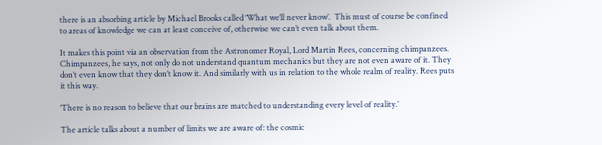there is an absorbing article by Michael Brooks called ‘What we’ll never know’.  This must of course be confined to areas of knowledge we can at least conceive of, otherwise we can’t even talk about them.

It makes this point via an observation from the Astronomer Royal, Lord Martin Rees, concerning chimpanzees. Chimpanzees, he says, not only do not understand quantum mechanics but they are not even aware of it. They don’t even know that they don’t know it. And similarly with us in relation to the whole realm of reality. Rees puts it this way.

‘There is no reason to believe that our brains are matched to understanding every level of reality.’

The article talks about a number of limits we are aware of: the cosmic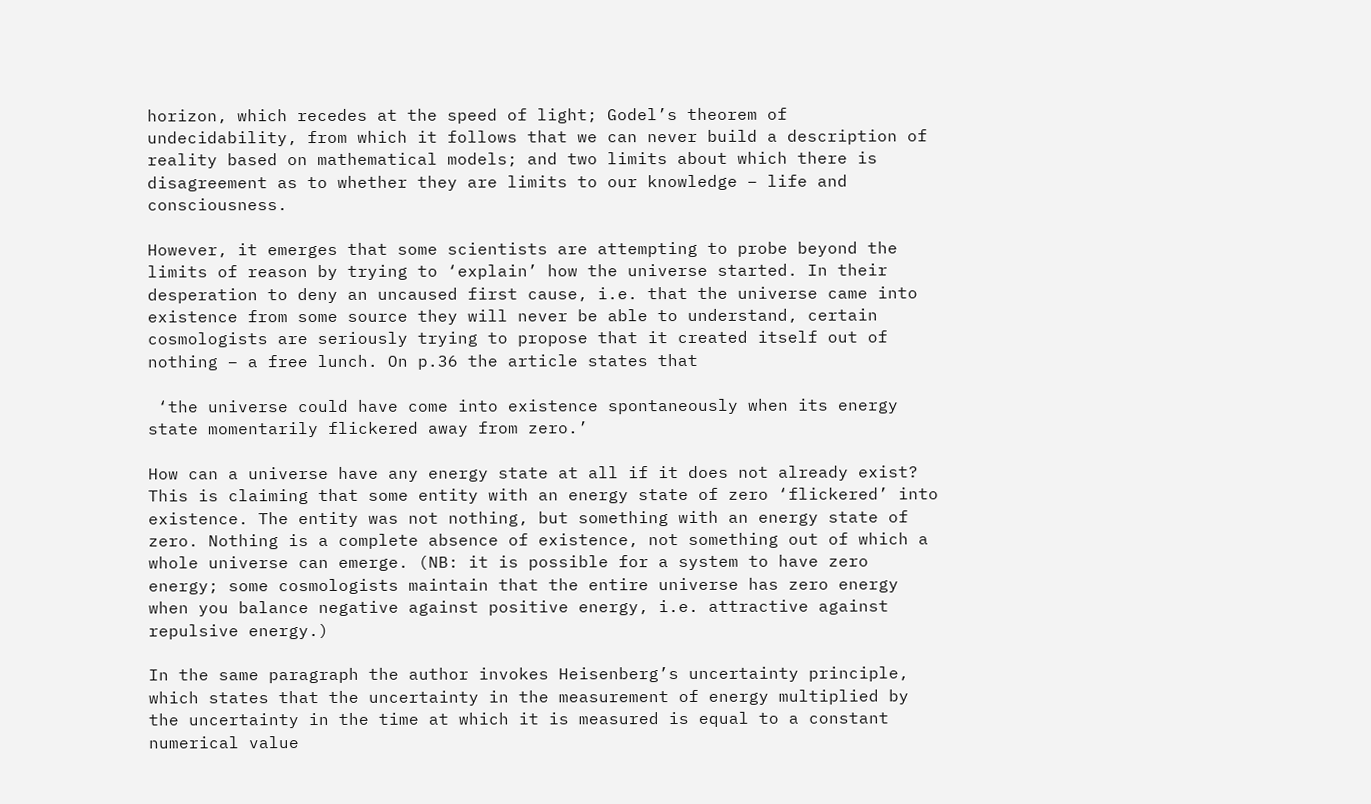horizon, which recedes at the speed of light; Godel’s theorem of undecidability, from which it follows that we can never build a description of reality based on mathematical models; and two limits about which there is disagreement as to whether they are limits to our knowledge – life and consciousness.

However, it emerges that some scientists are attempting to probe beyond the limits of reason by trying to ‘explain’ how the universe started. In their desperation to deny an uncaused first cause, i.e. that the universe came into existence from some source they will never be able to understand, certain cosmologists are seriously trying to propose that it created itself out of nothing – a free lunch. On p.36 the article states that

 ‘the universe could have come into existence spontaneously when its energy state momentarily flickered away from zero.’

How can a universe have any energy state at all if it does not already exist? This is claiming that some entity with an energy state of zero ‘flickered’ into existence. The entity was not nothing, but something with an energy state of zero. Nothing is a complete absence of existence, not something out of which a whole universe can emerge. (NB: it is possible for a system to have zero energy; some cosmologists maintain that the entire universe has zero energy when you balance negative against positive energy, i.e. attractive against repulsive energy.)

In the same paragraph the author invokes Heisenberg’s uncertainty principle, which states that the uncertainty in the measurement of energy multiplied by the uncertainty in the time at which it is measured is equal to a constant numerical value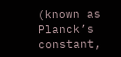(known as Planck’s constant,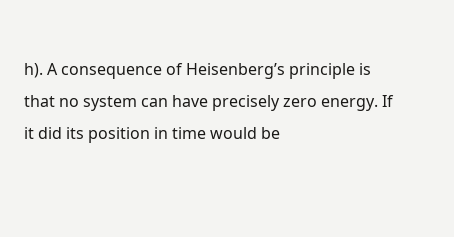h). A consequence of Heisenberg’s principle is that no system can have precisely zero energy. If it did its position in time would be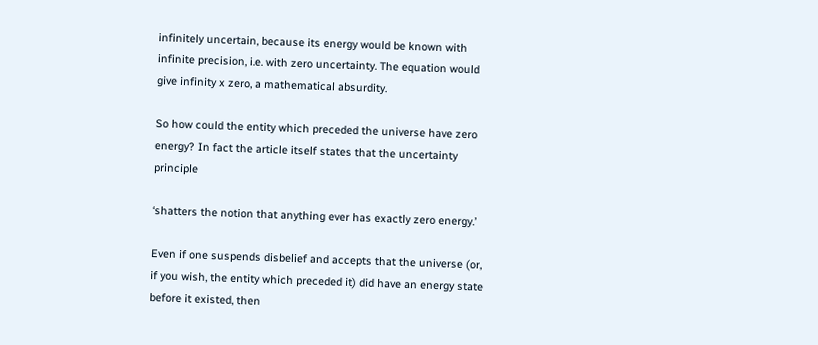infinitely uncertain, because its energy would be known with infinite precision, i.e. with zero uncertainty. The equation would give infinity x zero, a mathematical absurdity.

So how could the entity which preceded the universe have zero energy? In fact the article itself states that the uncertainty principle

‘shatters the notion that anything ever has exactly zero energy.’

Even if one suspends disbelief and accepts that the universe (or, if you wish, the entity which preceded it) did have an energy state before it existed, then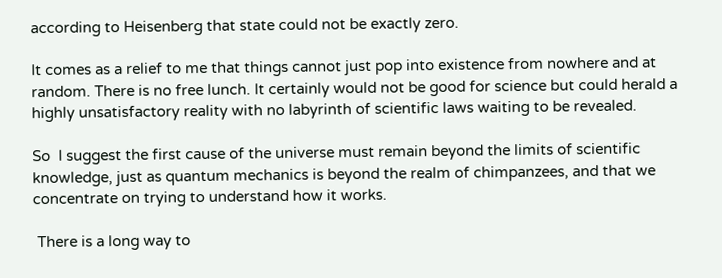according to Heisenberg that state could not be exactly zero.

It comes as a relief to me that things cannot just pop into existence from nowhere and at random. There is no free lunch. It certainly would not be good for science but could herald a highly unsatisfactory reality with no labyrinth of scientific laws waiting to be revealed.

So  I suggest the first cause of the universe must remain beyond the limits of scientific knowledge, just as quantum mechanics is beyond the realm of chimpanzees, and that we concentrate on trying to understand how it works.

 There is a long way to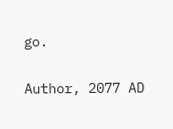go.

Author, 2077 AD